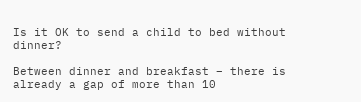Is it OK to send a child to bed without dinner?

Between dinner and breakfast – there is already a gap of more than 10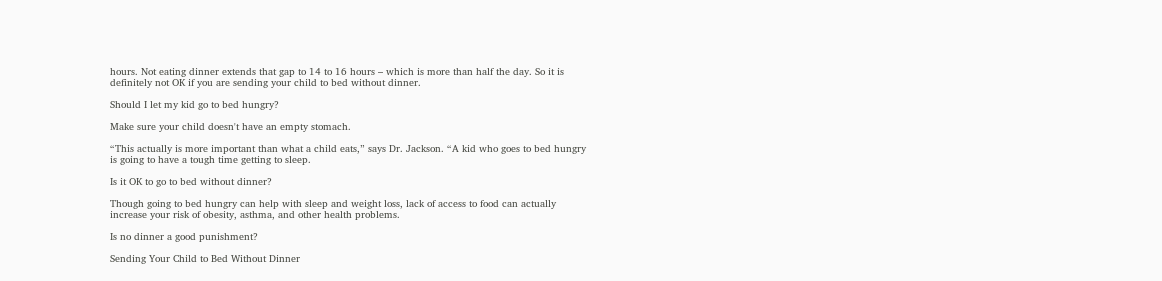hours. Not eating dinner extends that gap to 14 to 16 hours – which is more than half the day. So it is definitely not OK if you are sending your child to bed without dinner.

Should I let my kid go to bed hungry?

Make sure your child doesn't have an empty stomach.

“This actually is more important than what a child eats,” says Dr. Jackson. “A kid who goes to bed hungry is going to have a tough time getting to sleep.

Is it OK to go to bed without dinner?

Though going to bed hungry can help with sleep and weight loss, lack of access to food can actually increase your risk of obesity, asthma, and other health problems.

Is no dinner a good punishment?

Sending Your Child to Bed Without Dinner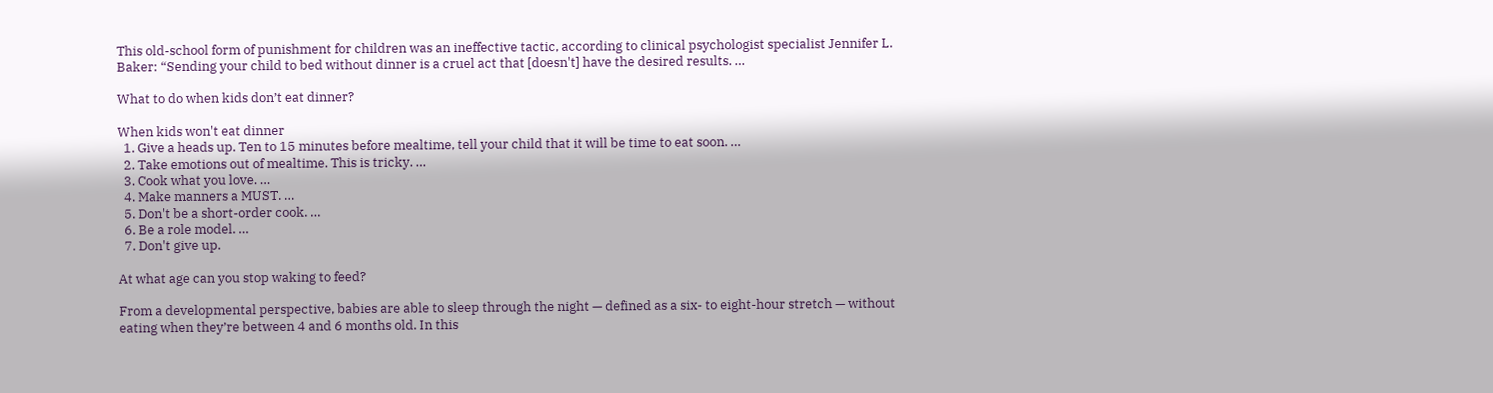This old-school form of punishment for children was an ineffective tactic, according to clinical psychologist specialist Jennifer L. Baker: “Sending your child to bed without dinner is a cruel act that [doesn't] have the desired results. …

What to do when kids don’t eat dinner?

When kids won't eat dinner
  1. Give a heads up. Ten to 15 minutes before mealtime, tell your child that it will be time to eat soon. …
  2. Take emotions out of mealtime. This is tricky. …
  3. Cook what you love. …
  4. Make manners a MUST. …
  5. Don't be a short-order cook. …
  6. Be a role model. …
  7. Don't give up.

At what age can you stop waking to feed?

From a developmental perspective, babies are able to sleep through the night — defined as a six- to eight-hour stretch — without eating when they’re between 4 and 6 months old. In this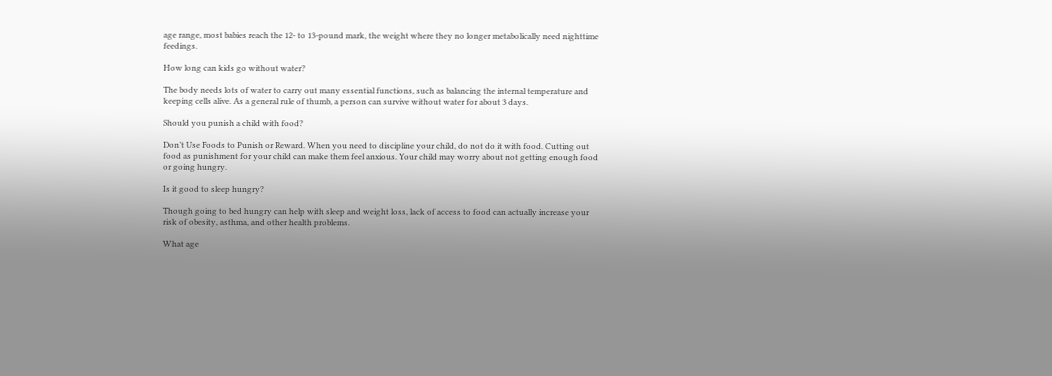age range, most babies reach the 12- to 13-pound mark, the weight where they no longer metabolically need nighttime feedings.

How long can kids go without water?

The body needs lots of water to carry out many essential functions, such as balancing the internal temperature and keeping cells alive. As a general rule of thumb, a person can survive without water for about 3 days.

Should you punish a child with food?

Don’t Use Foods to Punish or Reward. When you need to discipline your child, do not do it with food. Cutting out food as punishment for your child can make them feel anxious. Your child may worry about not getting enough food or going hungry.

Is it good to sleep hungry?

Though going to bed hungry can help with sleep and weight loss, lack of access to food can actually increase your risk of obesity, asthma, and other health problems.

What age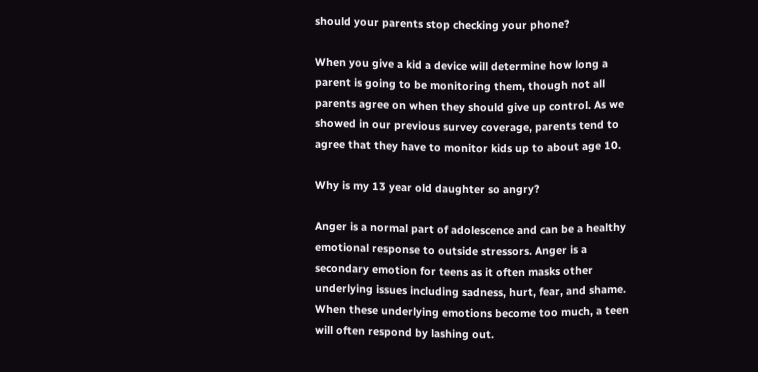should your parents stop checking your phone?

When you give a kid a device will determine how long a parent is going to be monitoring them, though not all parents agree on when they should give up control. As we showed in our previous survey coverage, parents tend to agree that they have to monitor kids up to about age 10.

Why is my 13 year old daughter so angry?

Anger is a normal part of adolescence and can be a healthy emotional response to outside stressors. Anger is a secondary emotion for teens as it often masks other underlying issues including sadness, hurt, fear, and shame. When these underlying emotions become too much, a teen will often respond by lashing out.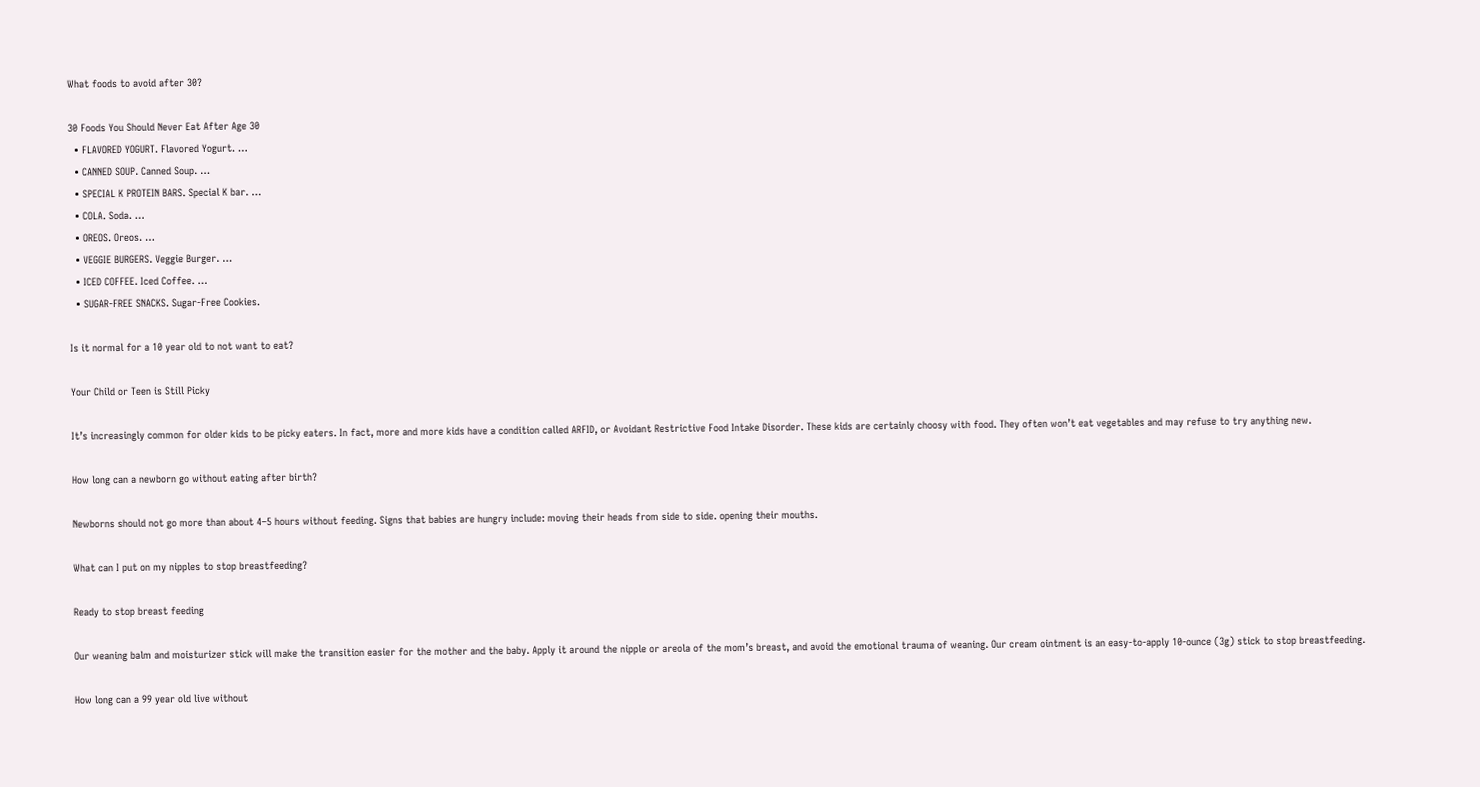What foods to avoid after 30?

30 Foods You Should Never Eat After Age 30
  • FLAVORED YOGURT. Flavored Yogurt. …
  • CANNED SOUP. Canned Soup. …
  • SPECIAL K PROTEIN BARS. Special K bar. …
  • COLA. Soda. …
  • OREOS. Oreos. …
  • VEGGIE BURGERS. Veggie Burger. …
  • ICED COFFEE. Iced Coffee. …
  • SUGAR-FREE SNACKS. Sugar-Free Cookies.

Is it normal for a 10 year old to not want to eat?

Your Child or Teen is Still Picky

It’s increasingly common for older kids to be picky eaters. In fact, more and more kids have a condition called ARFID, or Avoidant Restrictive Food Intake Disorder. These kids are certainly choosy with food. They often won’t eat vegetables and may refuse to try anything new.

How long can a newborn go without eating after birth?

Newborns should not go more than about 4–5 hours without feeding. Signs that babies are hungry include: moving their heads from side to side. opening their mouths.

What can I put on my nipples to stop breastfeeding?

Ready to stop breast feeding

Our weaning balm and moisturizer stick will make the transition easier for the mother and the baby. Apply it around the nipple or areola of the mom’s breast, and avoid the emotional trauma of weaning. Our cream ointment is an easy-to-apply 10-ounce (3g) stick to stop breastfeeding.

How long can a 99 year old live without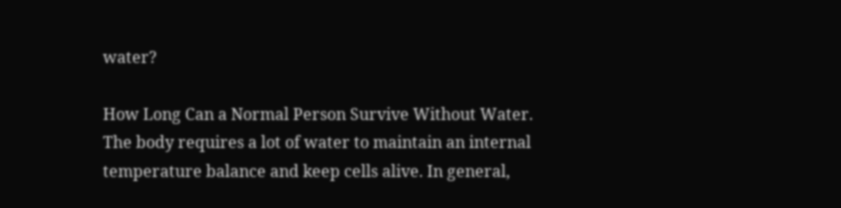water?

How Long Can a Normal Person Survive Without Water. The body requires a lot of water to maintain an internal temperature balance and keep cells alive. In general,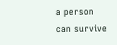a person can survive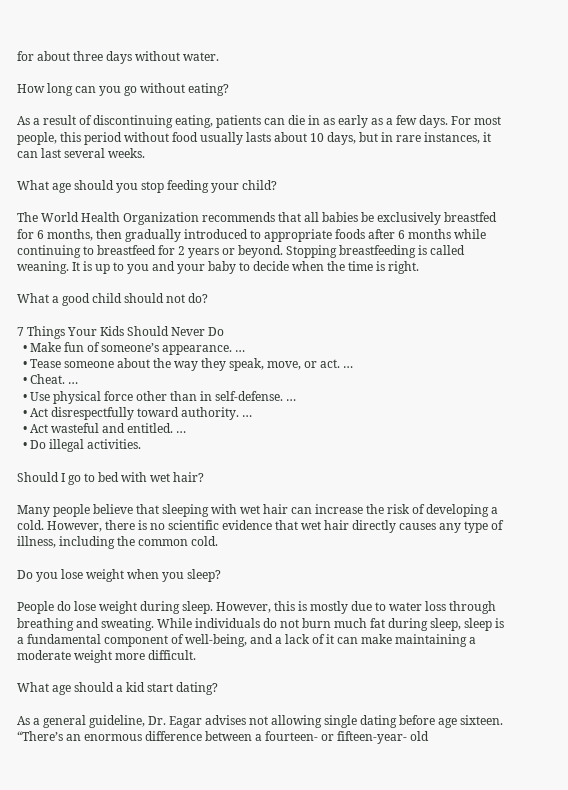for about three days without water.

How long can you go without eating?

As a result of discontinuing eating, patients can die in as early as a few days. For most people, this period without food usually lasts about 10 days, but in rare instances, it can last several weeks.

What age should you stop feeding your child?

The World Health Organization recommends that all babies be exclusively breastfed for 6 months, then gradually introduced to appropriate foods after 6 months while continuing to breastfeed for 2 years or beyond. Stopping breastfeeding is called weaning. It is up to you and your baby to decide when the time is right.

What a good child should not do?

7 Things Your Kids Should Never Do
  • Make fun of someone’s appearance. …
  • Tease someone about the way they speak, move, or act. …
  • Cheat. …
  • Use physical force other than in self-defense. …
  • Act disrespectfully toward authority. …
  • Act wasteful and entitled. …
  • Do illegal activities.

Should I go to bed with wet hair?

Many people believe that sleeping with wet hair can increase the risk of developing a cold. However, there is no scientific evidence that wet hair directly causes any type of illness, including the common cold.

Do you lose weight when you sleep?

People do lose weight during sleep. However, this is mostly due to water loss through breathing and sweating. While individuals do not burn much fat during sleep, sleep is a fundamental component of well-being, and a lack of it can make maintaining a moderate weight more difficult.

What age should a kid start dating?

As a general guideline, Dr. Eagar advises not allowing single dating before age sixteen. “There’s an enormous difference between a fourteen- or fifteen-year- old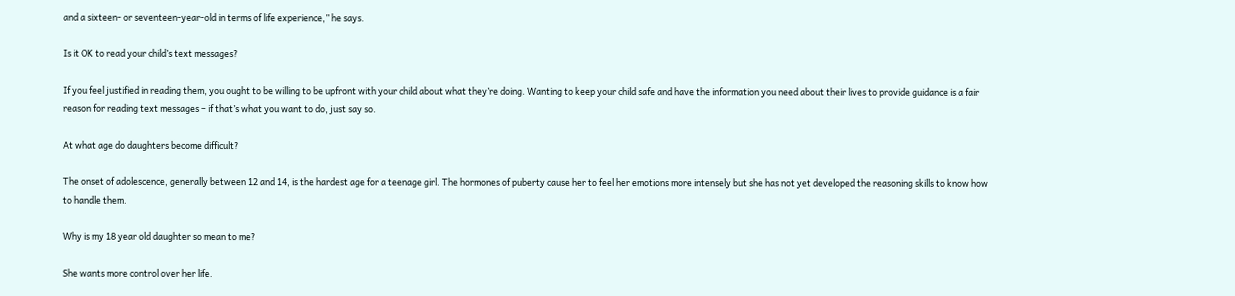and a sixteen- or seventeen-year-old in terms of life experience,” he says.

Is it OK to read your child’s text messages?

If you feel justified in reading them, you ought to be willing to be upfront with your child about what they’re doing. Wanting to keep your child safe and have the information you need about their lives to provide guidance is a fair reason for reading text messages – if that’s what you want to do, just say so.

At what age do daughters become difficult?

The onset of adolescence, generally between 12 and 14, is the hardest age for a teenage girl. The hormones of puberty cause her to feel her emotions more intensely but she has not yet developed the reasoning skills to know how to handle them.

Why is my 18 year old daughter so mean to me?

She wants more control over her life.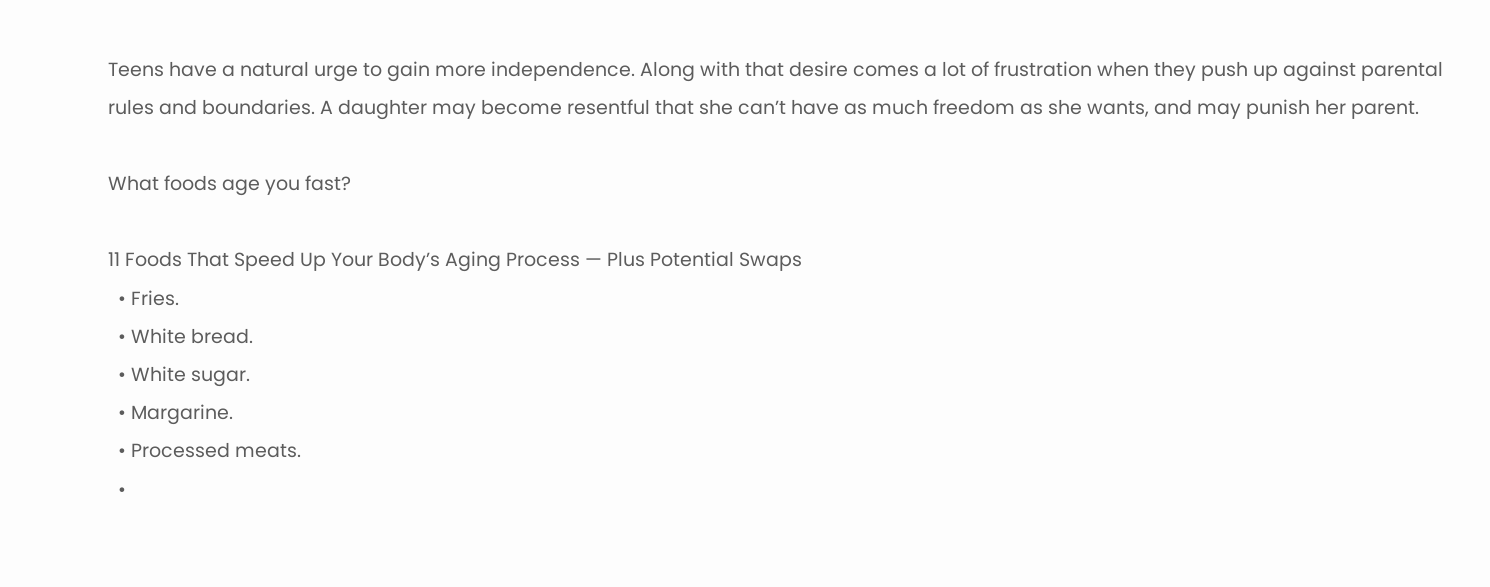Teens have a natural urge to gain more independence. Along with that desire comes a lot of frustration when they push up against parental rules and boundaries. A daughter may become resentful that she can’t have as much freedom as she wants, and may punish her parent.

What foods age you fast?

11 Foods That Speed Up Your Body’s Aging Process — Plus Potential Swaps
  • Fries.
  • White bread.
  • White sugar.
  • Margarine.
  • Processed meats.
  •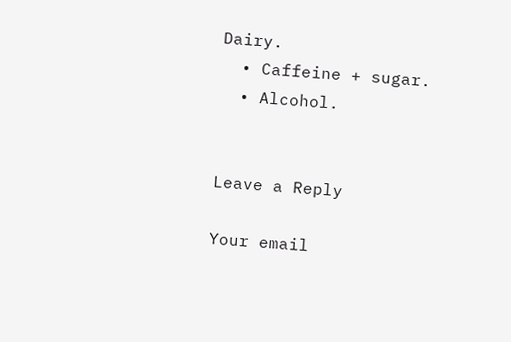Dairy.
  • Caffeine + sugar.
  • Alcohol.


Leave a Reply

Your email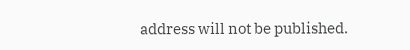address will not be published.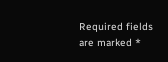Required fields are marked *